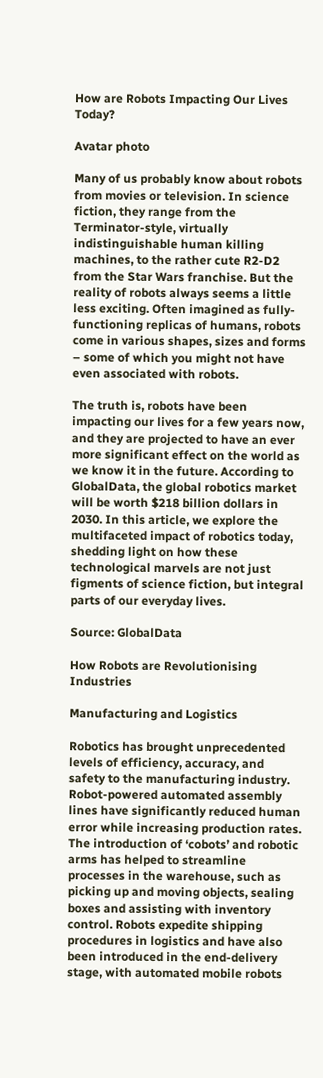How are Robots Impacting Our Lives Today?

Avatar photo

Many of us probably know about robots from movies or television. In science fiction, they range from the Terminator-style, virtually indistinguishable human killing machines, to the rather cute R2-D2 from the Star Wars franchise. But the reality of robots always seems a little less exciting. Often imagined as fully-functioning replicas of humans, robots come in various shapes, sizes and forms – some of which you might not have even associated with robots.

The truth is, robots have been impacting our lives for a few years now, and they are projected to have an ever more significant effect on the world as we know it in the future. According to GlobalData, the global robotics market will be worth $218 billion dollars in 2030. In this article, we explore the multifaceted impact of robotics today, shedding light on how these technological marvels are not just figments of science fiction, but integral parts of our everyday lives.

Source: GlobalData

How Robots are Revolutionising Industries

Manufacturing and Logistics

Robotics has brought unprecedented levels of efficiency, accuracy, and safety to the manufacturing industry. Robot-powered automated assembly lines have significantly reduced human error while increasing production rates. The introduction of ‘cobots’ and robotic arms has helped to streamline processes in the warehouse, such as picking up and moving objects, sealing boxes and assisting with inventory control. Robots expedite shipping procedures in logistics and have also been introduced in the end-delivery stage, with automated mobile robots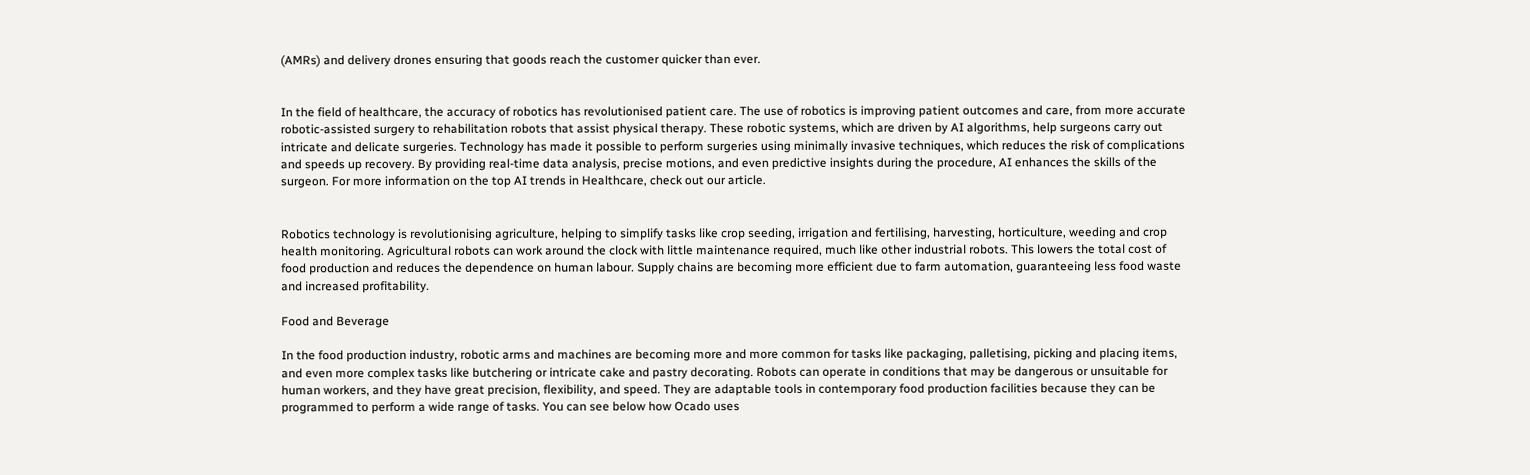(AMRs) and delivery drones ensuring that goods reach the customer quicker than ever.


In the field of healthcare, the accuracy of robotics has revolutionised patient care. The use of robotics is improving patient outcomes and care, from more accurate robotic-assisted surgery to rehabilitation robots that assist physical therapy. These robotic systems, which are driven by AI algorithms, help surgeons carry out intricate and delicate surgeries. Technology has made it possible to perform surgeries using minimally invasive techniques, which reduces the risk of complications and speeds up recovery. By providing real-time data analysis, precise motions, and even predictive insights during the procedure, AI enhances the skills of the surgeon. For more information on the top AI trends in Healthcare, check out our article.


Robotics technology is revolutionising agriculture, helping to simplify tasks like crop seeding, irrigation and fertilising, harvesting, horticulture, weeding and crop health monitoring. Agricultural robots can work around the clock with little maintenance required, much like other industrial robots. This lowers the total cost of food production and reduces the dependence on human labour. Supply chains are becoming more efficient due to farm automation, guaranteeing less food waste and increased profitability.

Food and Beverage

In the food production industry, robotic arms and machines are becoming more and more common for tasks like packaging, palletising, picking and placing items, and even more complex tasks like butchering or intricate cake and pastry decorating. Robots can operate in conditions that may be dangerous or unsuitable for human workers, and they have great precision, flexibility, and speed. They are adaptable tools in contemporary food production facilities because they can be programmed to perform a wide range of tasks. You can see below how Ocado uses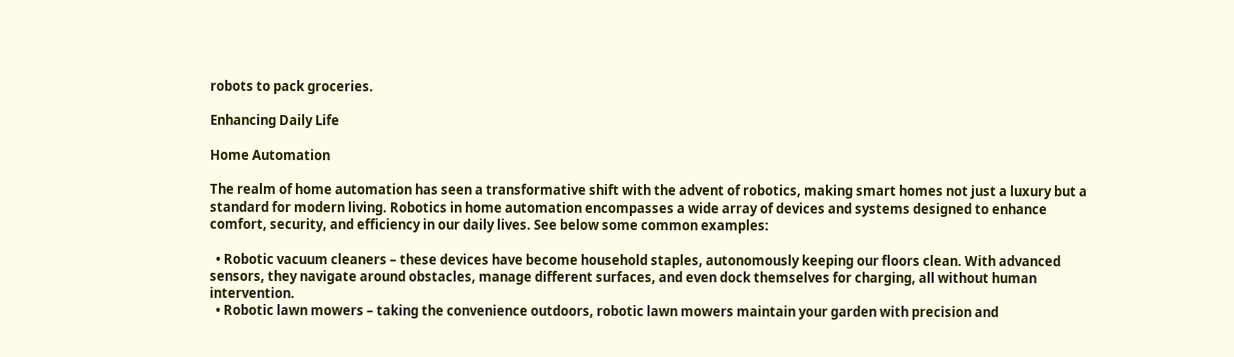robots to pack groceries.

Enhancing Daily Life

Home Automation

The realm of home automation has seen a transformative shift with the advent of robotics, making smart homes not just a luxury but a standard for modern living. Robotics in home automation encompasses a wide array of devices and systems designed to enhance comfort, security, and efficiency in our daily lives. See below some common examples:

  • Robotic vacuum cleaners – these devices have become household staples, autonomously keeping our floors clean. With advanced sensors, they navigate around obstacles, manage different surfaces, and even dock themselves for charging, all without human intervention.
  • Robotic lawn mowers – taking the convenience outdoors, robotic lawn mowers maintain your garden with precision and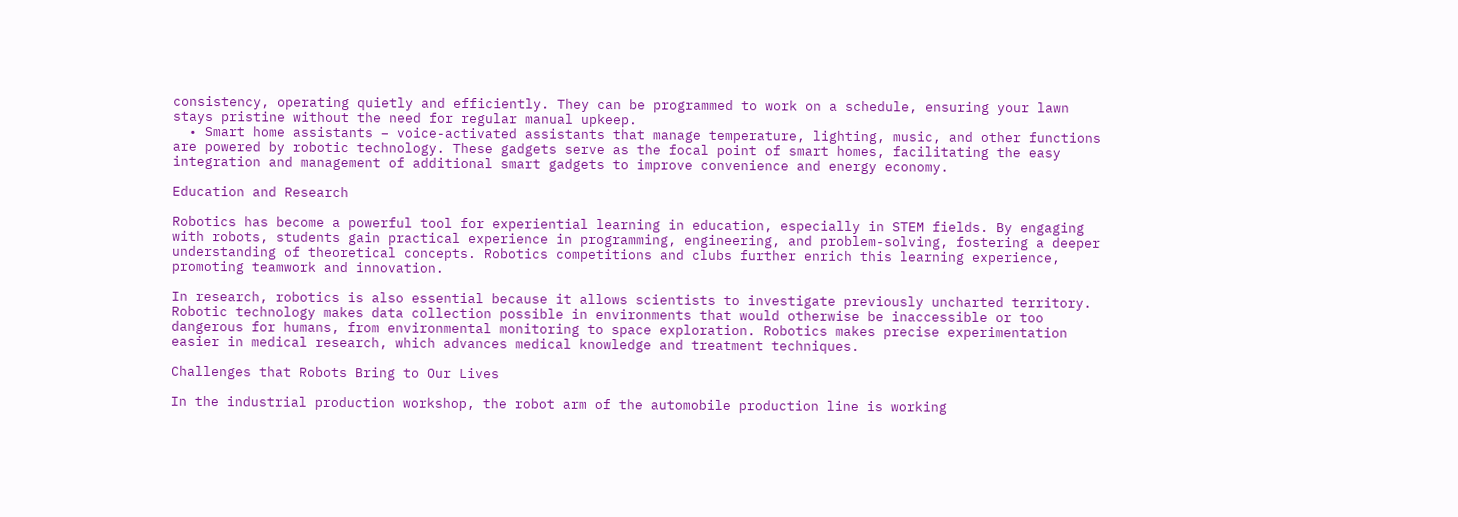consistency, operating quietly and efficiently. They can be programmed to work on a schedule, ensuring your lawn stays pristine without the need for regular manual upkeep.
  • Smart home assistants – voice-activated assistants that manage temperature, lighting, music, and other functions are powered by robotic technology. These gadgets serve as the focal point of smart homes, facilitating the easy integration and management of additional smart gadgets to improve convenience and energy economy.

Education and Research

Robotics has become a powerful tool for experiential learning in education, especially in STEM fields. By engaging with robots, students gain practical experience in programming, engineering, and problem-solving, fostering a deeper understanding of theoretical concepts. Robotics competitions and clubs further enrich this learning experience, promoting teamwork and innovation.

In research, robotics is also essential because it allows scientists to investigate previously uncharted territory. Robotic technology makes data collection possible in environments that would otherwise be inaccessible or too dangerous for humans, from environmental monitoring to space exploration. Robotics makes precise experimentation easier in medical research, which advances medical knowledge and treatment techniques.

Challenges that Robots Bring to Our Lives

In the industrial production workshop, the robot arm of the automobile production line is working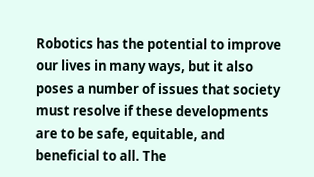Robotics has the potential to improve our lives in many ways, but it also poses a number of issues that society must resolve if these developments are to be safe, equitable, and beneficial to all. The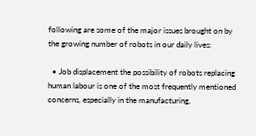following are some of the major issues brought on by the growing number of robots in our daily lives:

  • Job displacement the possibility of robots replacing human labour is one of the most frequently mentioned concerns, especially in the manufacturing,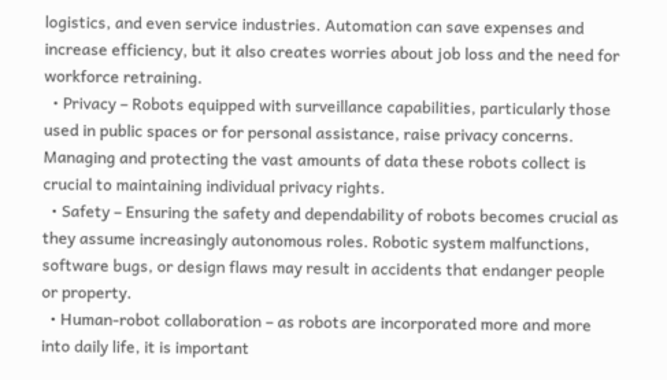logistics, and even service industries. Automation can save expenses and increase efficiency, but it also creates worries about job loss and the need for workforce retraining.
  • Privacy – Robots equipped with surveillance capabilities, particularly those used in public spaces or for personal assistance, raise privacy concerns. Managing and protecting the vast amounts of data these robots collect is crucial to maintaining individual privacy rights.
  • Safety – Ensuring the safety and dependability of robots becomes crucial as they assume increasingly autonomous roles. Robotic system malfunctions, software bugs, or design flaws may result in accidents that endanger people or property.
  • Human-robot collaboration – as robots are incorporated more and more into daily life, it is important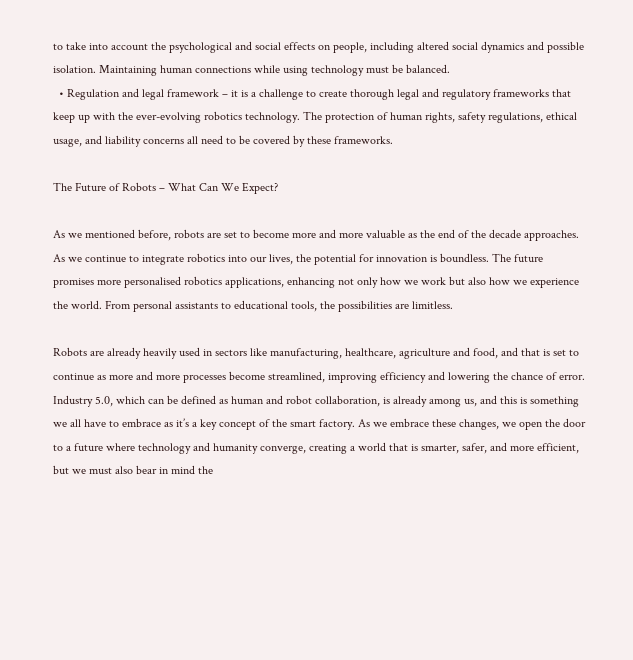to take into account the psychological and social effects on people, including altered social dynamics and possible isolation. Maintaining human connections while using technology must be balanced.
  • Regulation and legal framework – it is a challenge to create thorough legal and regulatory frameworks that keep up with the ever-evolving robotics technology. The protection of human rights, safety regulations, ethical usage, and liability concerns all need to be covered by these frameworks.

The Future of Robots – What Can We Expect?

As we mentioned before, robots are set to become more and more valuable as the end of the decade approaches. As we continue to integrate robotics into our lives, the potential for innovation is boundless. The future promises more personalised robotics applications, enhancing not only how we work but also how we experience the world. From personal assistants to educational tools, the possibilities are limitless.

Robots are already heavily used in sectors like manufacturing, healthcare, agriculture and food, and that is set to continue as more and more processes become streamlined, improving efficiency and lowering the chance of error. Industry 5.0, which can be defined as human and robot collaboration, is already among us, and this is something we all have to embrace as it’s a key concept of the smart factory. As we embrace these changes, we open the door to a future where technology and humanity converge, creating a world that is smarter, safer, and more efficient, but we must also bear in mind the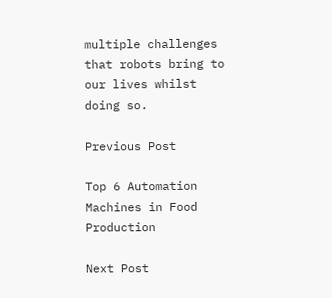multiple challenges that robots bring to our lives whilst doing so.

Previous Post

Top 6 Automation Machines in Food Production

Next Post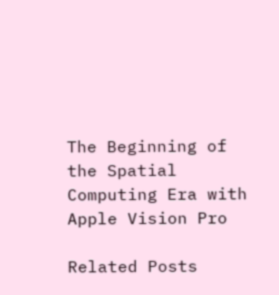The Beginning of the Spatial Computing Era with Apple Vision Pro

Related Posts